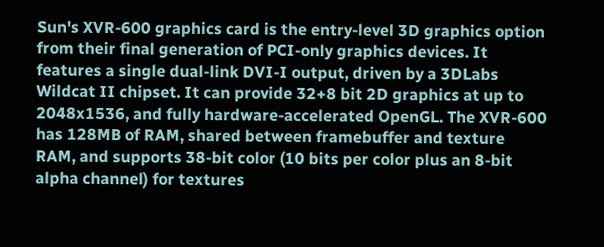Sun's XVR-600 graphics card is the entry-level 3D graphics option from their final generation of PCI-only graphics devices. It features a single dual-link DVI-I output, driven by a 3DLabs Wildcat II chipset. It can provide 32+8 bit 2D graphics at up to 2048x1536, and fully hardware-accelerated OpenGL. The XVR-600 has 128MB of RAM, shared between framebuffer and texture RAM, and supports 38-bit color (10 bits per color plus an 8-bit alpha channel) for textures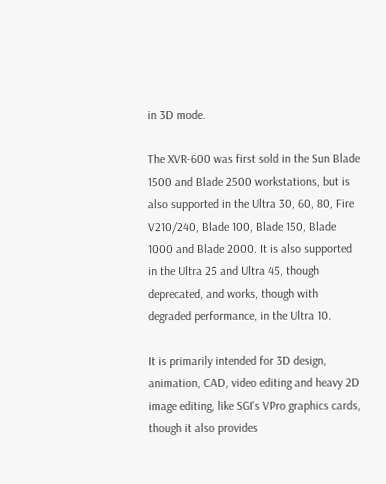in 3D mode.

The XVR-600 was first sold in the Sun Blade 1500 and Blade 2500 workstations, but is also supported in the Ultra 30, 60, 80, Fire V210/240, Blade 100, Blade 150, Blade 1000 and Blade 2000. It is also supported in the Ultra 25 and Ultra 45, though deprecated, and works, though with degraded performance, in the Ultra 10.

It is primarily intended for 3D design, animation, CAD, video editing and heavy 2D image editing, like SGI's VPro graphics cards, though it also provides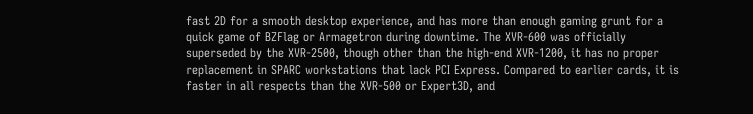fast 2D for a smooth desktop experience, and has more than enough gaming grunt for a quick game of BZFlag or Armagetron during downtime. The XVR-600 was officially superseded by the XVR-2500, though other than the high-end XVR-1200, it has no proper replacement in SPARC workstations that lack PCI Express. Compared to earlier cards, it is faster in all respects than the XVR-500 or Expert3D, and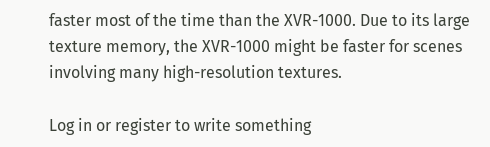faster most of the time than the XVR-1000. Due to its large texture memory, the XVR-1000 might be faster for scenes involving many high-resolution textures.

Log in or register to write something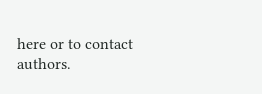here or to contact authors.